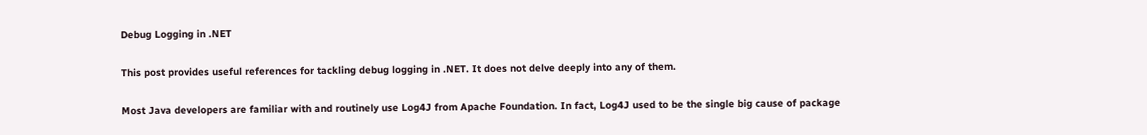Debug Logging in .NET

This post provides useful references for tackling debug logging in .NET. It does not delve deeply into any of them.

Most Java developers are familiar with and routinely use Log4J from Apache Foundation. In fact, Log4J used to be the single big cause of package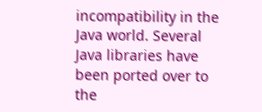incompatibility in the Java world. Several Java libraries have been ported over to the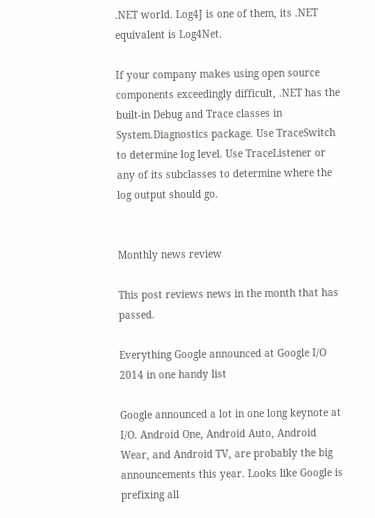.NET world. Log4J is one of them, its .NET equivalent is Log4Net.

If your company makes using open source components exceedingly difficult, .NET has the built-in Debug and Trace classes in System.Diagnostics package. Use TraceSwitch to determine log level. Use TraceListener or any of its subclasses to determine where the log output should go.


Monthly news review

This post reviews news in the month that has passed.

Everything Google announced at Google I/O 2014 in one handy list

Google announced a lot in one long keynote at I/O. Android One, Android Auto, Android Wear, and Android TV, are probably the big announcements this year. Looks like Google is prefixing all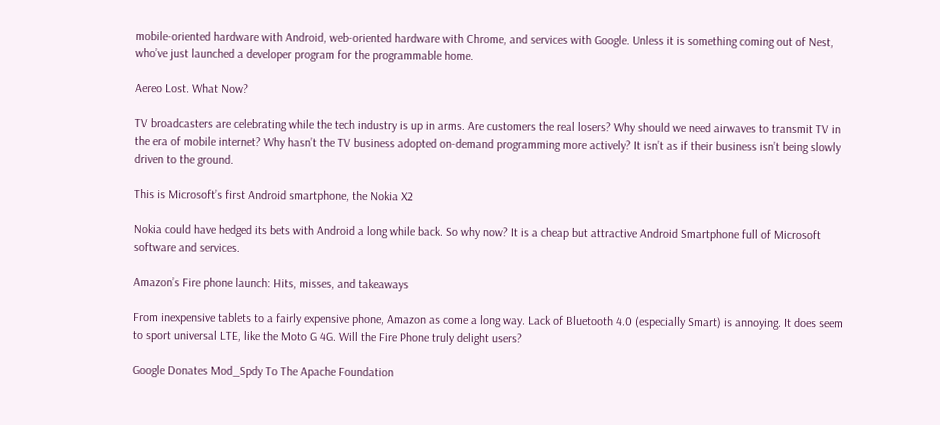mobile-oriented hardware with Android, web-oriented hardware with Chrome, and services with Google. Unless it is something coming out of Nest, who’ve just launched a developer program for the programmable home.

Aereo Lost. What Now?

TV broadcasters are celebrating while the tech industry is up in arms. Are customers the real losers? Why should we need airwaves to transmit TV in the era of mobile internet? Why hasn’t the TV business adopted on-demand programming more actively? It isn’t as if their business isn’t being slowly driven to the ground.

This is Microsoft’s first Android smartphone, the Nokia X2

Nokia could have hedged its bets with Android a long while back. So why now? It is a cheap but attractive Android Smartphone full of Microsoft software and services.

Amazon’s Fire phone launch: Hits, misses, and takeaways

From inexpensive tablets to a fairly expensive phone, Amazon as come a long way. Lack of Bluetooth 4.0 (especially Smart) is annoying. It does seem to sport universal LTE, like the Moto G 4G. Will the Fire Phone truly delight users?

Google Donates Mod_Spdy To The Apache Foundation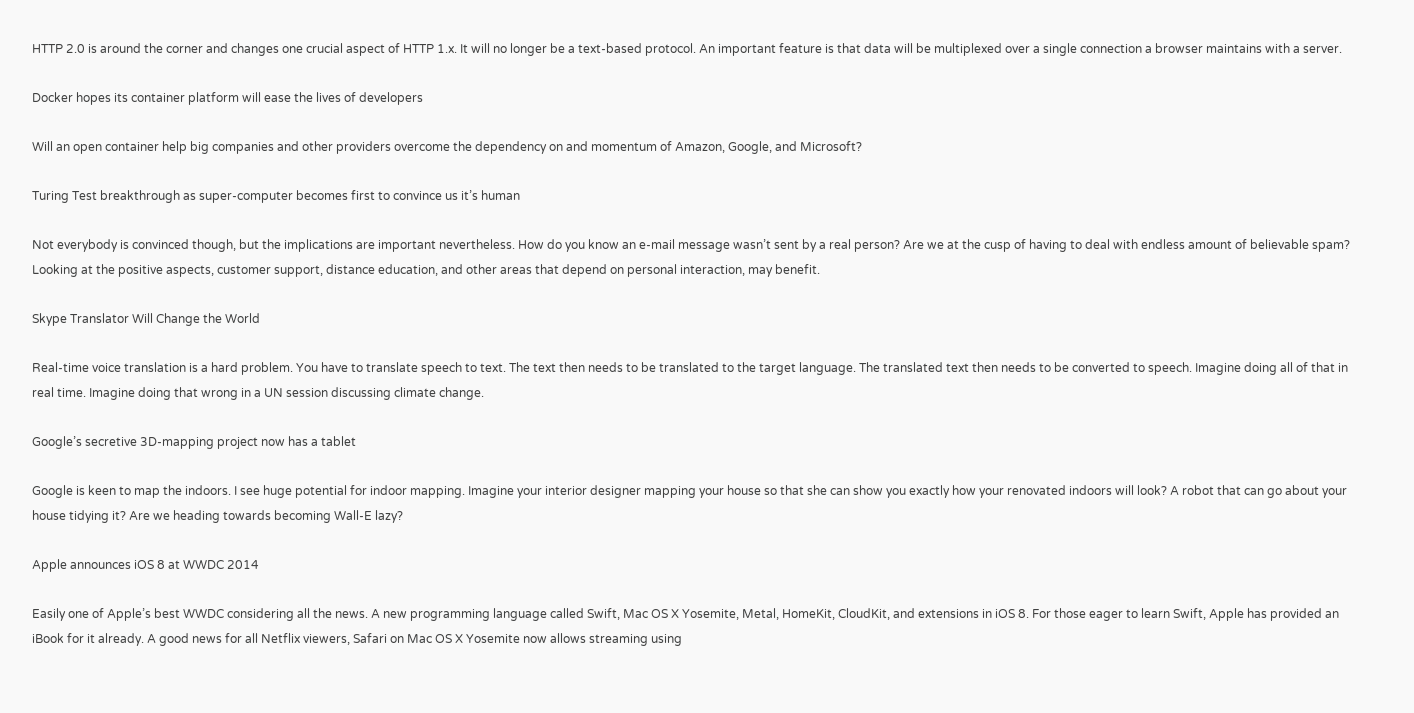HTTP 2.0 is around the corner and changes one crucial aspect of HTTP 1.x. It will no longer be a text-based protocol. An important feature is that data will be multiplexed over a single connection a browser maintains with a server.

Docker hopes its container platform will ease the lives of developers

Will an open container help big companies and other providers overcome the dependency on and momentum of Amazon, Google, and Microsoft?

Turing Test breakthrough as super-computer becomes first to convince us it’s human

Not everybody is convinced though, but the implications are important nevertheless. How do you know an e-mail message wasn’t sent by a real person? Are we at the cusp of having to deal with endless amount of believable spam? Looking at the positive aspects, customer support, distance education, and other areas that depend on personal interaction, may benefit.

Skype Translator Will Change the World

Real-time voice translation is a hard problem. You have to translate speech to text. The text then needs to be translated to the target language. The translated text then needs to be converted to speech. Imagine doing all of that in real time. Imagine doing that wrong in a UN session discussing climate change.

Google’s secretive 3D-mapping project now has a tablet

Google is keen to map the indoors. I see huge potential for indoor mapping. Imagine your interior designer mapping your house so that she can show you exactly how your renovated indoors will look? A robot that can go about your house tidying it? Are we heading towards becoming Wall-E lazy?

Apple announces iOS 8 at WWDC 2014

Easily one of Apple’s best WWDC considering all the news. A new programming language called Swift, Mac OS X Yosemite, Metal, HomeKit, CloudKit, and extensions in iOS 8. For those eager to learn Swift, Apple has provided an iBook for it already. A good news for all Netflix viewers, Safari on Mac OS X Yosemite now allows streaming using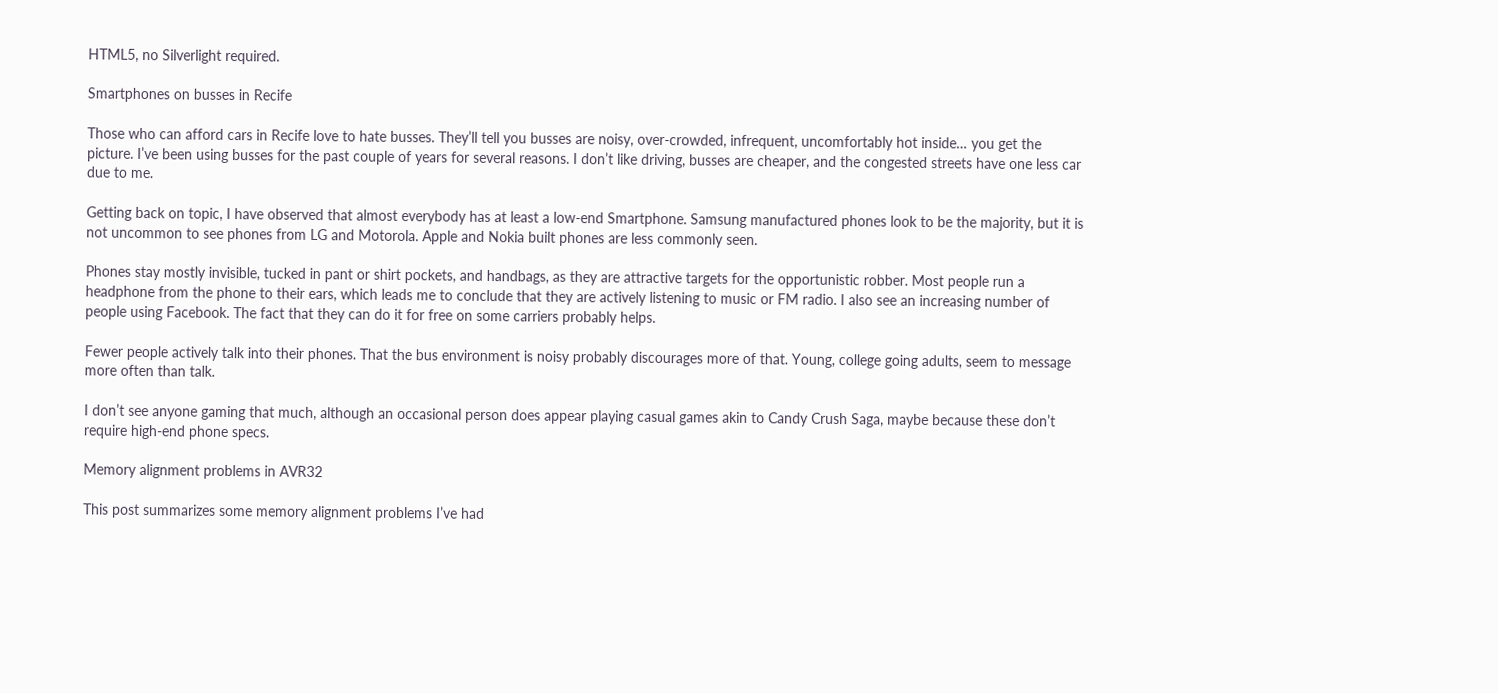HTML5, no Silverlight required.

Smartphones on busses in Recife

Those who can afford cars in Recife love to hate busses. They’ll tell you busses are noisy, over-crowded, infrequent, uncomfortably hot inside… you get the picture. I’ve been using busses for the past couple of years for several reasons. I don’t like driving, busses are cheaper, and the congested streets have one less car due to me.

Getting back on topic, I have observed that almost everybody has at least a low-end Smartphone. Samsung manufactured phones look to be the majority, but it is not uncommon to see phones from LG and Motorola. Apple and Nokia built phones are less commonly seen.

Phones stay mostly invisible, tucked in pant or shirt pockets, and handbags, as they are attractive targets for the opportunistic robber. Most people run a headphone from the phone to their ears, which leads me to conclude that they are actively listening to music or FM radio. I also see an increasing number of people using Facebook. The fact that they can do it for free on some carriers probably helps.

Fewer people actively talk into their phones. That the bus environment is noisy probably discourages more of that. Young, college going adults, seem to message more often than talk.

I don’t see anyone gaming that much, although an occasional person does appear playing casual games akin to Candy Crush Saga, maybe because these don’t require high-end phone specs.

Memory alignment problems in AVR32

This post summarizes some memory alignment problems I’ve had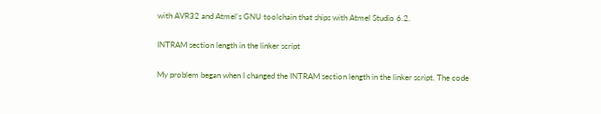with AVR32 and Atmel’s GNU toolchain that ships with Atmel Studio 6.2.

INTRAM section length in the linker script

My problem began when I changed the INTRAM section length in the linker script. The code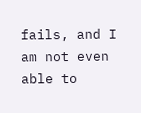fails, and I am not even able to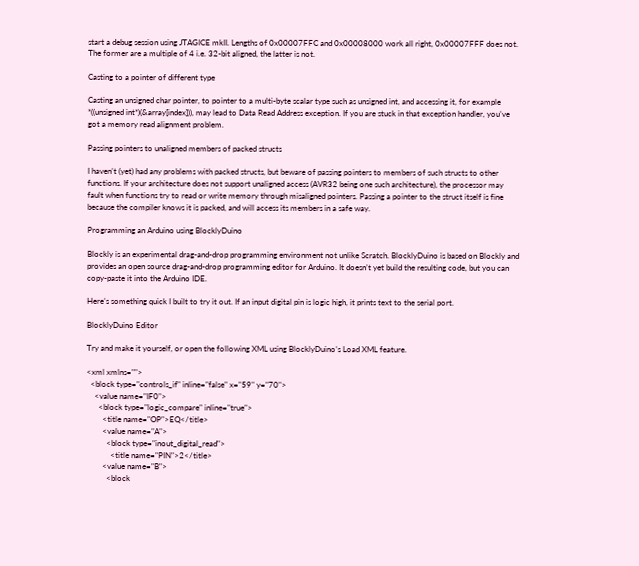start a debug session using JTAGICE mkII. Lengths of 0x00007FFC and 0x00008000 work all right, 0x00007FFF does not. The former are a multiple of 4 i.e. 32-bit aligned, the latter is not.

Casting to a pointer of different type

Casting an unsigned char pointer, to pointer to a multi-byte scalar type such as unsigned int, and accessing it, for example *((unsigned int*)(&array[index])), may lead to Data Read Address exception. If you are stuck in that exception handler, you’ve got a memory read alignment problem.

Passing pointers to unaligned members of packed structs

I haven’t (yet) had any problems with packed structs, but beware of passing pointers to members of such structs to other functions. If your architecture does not support unaligned access (AVR32 being one such architecture), the processor may fault when functions try to read or write memory through misaligned pointers. Passing a pointer to the struct itself is fine because the compiler knows it is packed, and will access its members in a safe way.

Programming an Arduino using BlocklyDuino

Blockly is an experimental drag-and-drop programming environment not unlike Scratch. BlocklyDuino is based on Blockly and provides an open source drag-and-drop programming editor for Arduino. It doesn’t yet build the resulting code, but you can copy-paste it into the Arduino IDE.

Here’s something quick I built to try it out. If an input digital pin is logic high, it prints text to the serial port.

BlocklyDuino Editor

Try and make it yourself, or open the following XML using BlocklyDuino’s Load XML feature.

<xml xmlns="">
  <block type="controls_if" inline="false" x="59" y="70">
    <value name="IF0">
      <block type="logic_compare" inline="true">
        <title name="OP">EQ</title>
        <value name="A">
          <block type="inout_digital_read">
            <title name="PIN">2</title>
        <value name="B">
          <block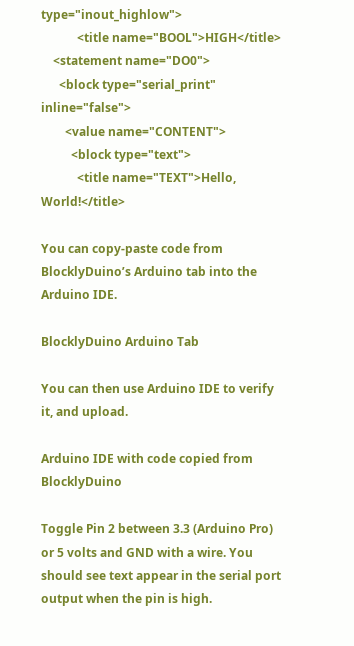type="inout_highlow">
            <title name="BOOL">HIGH</title>
    <statement name="DO0">
      <block type="serial_print" inline="false">
        <value name="CONTENT">
          <block type="text">
            <title name="TEXT">Hello, World!</title>

You can copy-paste code from BlocklyDuino’s Arduino tab into the Arduino IDE.

BlocklyDuino Arduino Tab

You can then use Arduino IDE to verify it, and upload.

Arduino IDE with code copied from BlocklyDuino

Toggle Pin 2 between 3.3 (Arduino Pro) or 5 volts and GND with a wire. You should see text appear in the serial port output when the pin is high.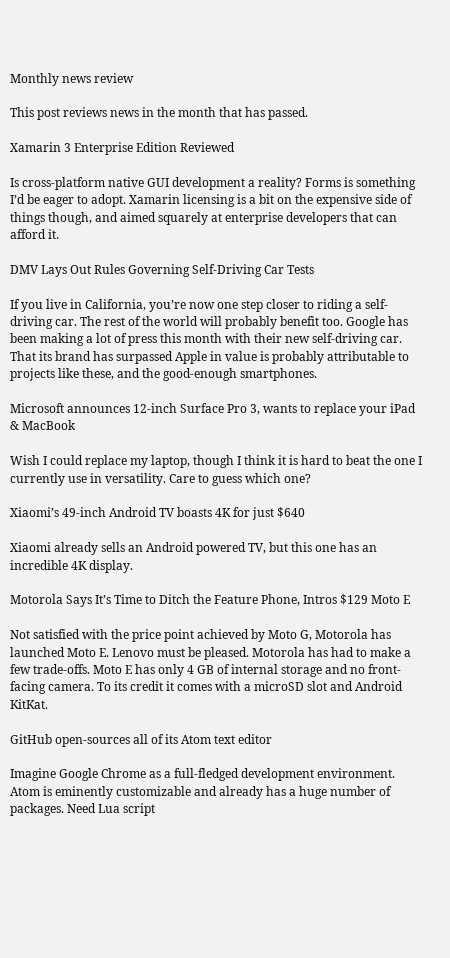Monthly news review

This post reviews news in the month that has passed.

Xamarin 3 Enterprise Edition Reviewed

Is cross-platform native GUI development a reality? Forms is something I’d be eager to adopt. Xamarin licensing is a bit on the expensive side of things though, and aimed squarely at enterprise developers that can afford it.

DMV Lays Out Rules Governing Self-Driving Car Tests

If you live in California, you’re now one step closer to riding a self-driving car. The rest of the world will probably benefit too. Google has been making a lot of press this month with their new self-driving car. That its brand has surpassed Apple in value is probably attributable to projects like these, and the good-enough smartphones.

Microsoft announces 12-inch Surface Pro 3, wants to replace your iPad & MacBook

Wish I could replace my laptop, though I think it is hard to beat the one I currently use in versatility. Care to guess which one?

Xiaomi’s 49-inch Android TV boasts 4K for just $640

Xiaomi already sells an Android powered TV, but this one has an incredible 4K display.

Motorola Says It’s Time to Ditch the Feature Phone, Intros $129 Moto E

Not satisfied with the price point achieved by Moto G, Motorola has launched Moto E. Lenovo must be pleased. Motorola has had to make a few trade-offs. Moto E has only 4 GB of internal storage and no front-facing camera. To its credit it comes with a microSD slot and Android KitKat.

GitHub open-sources all of its Atom text editor

Imagine Google Chrome as a full-fledged development environment. Atom is eminently customizable and already has a huge number of packages. Need Lua script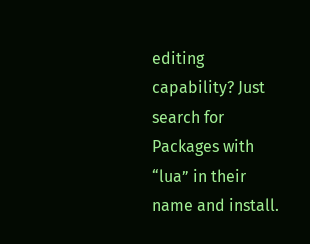editing capability? Just search for Packages with “lua” in their name and install.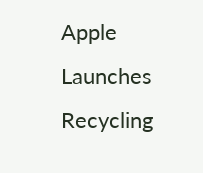Apple Launches Recycling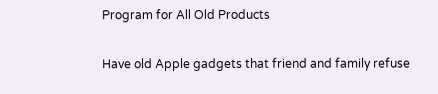Program for All Old Products

Have old Apple gadgets that friend and family refuse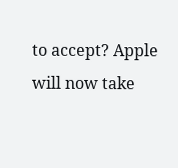to accept? Apple will now take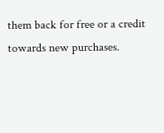them back for free or a credit towards new purchases.